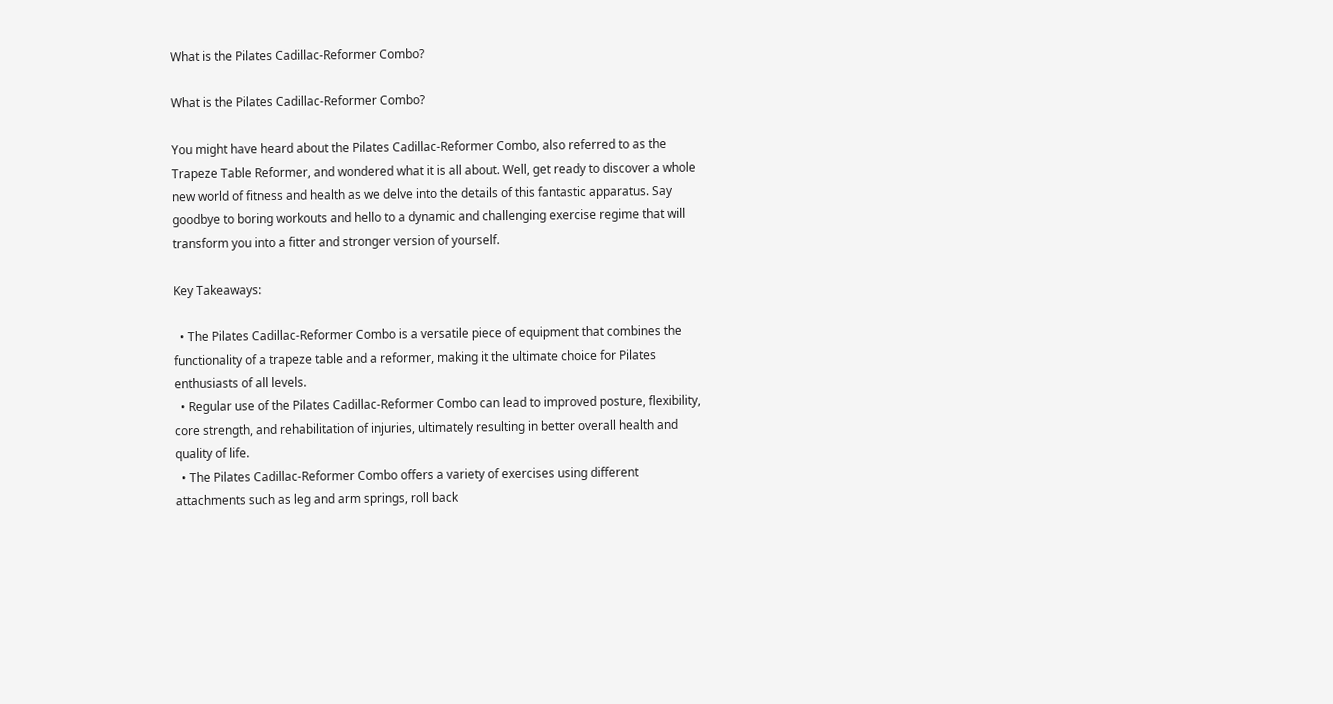What is the Pilates Cadillac-Reformer Combo?

What is the Pilates Cadillac-Reformer Combo?

You might have heard about the Pilates Cadillac-Reformer Combo, also referred to as the Trapeze Table Reformer, and wondered what it is all about. Well, get ready to discover a whole new world of fitness and health as we delve into the details of this fantastic apparatus. Say goodbye to boring workouts and hello to a dynamic and challenging exercise regime that will transform you into a fitter and stronger version of yourself.

Key Takeaways:

  • The Pilates Cadillac-Reformer Combo is a versatile piece of equipment that combines the functionality of a trapeze table and a reformer, making it the ultimate choice for Pilates enthusiasts of all levels.
  • Regular use of the Pilates Cadillac-Reformer Combo can lead to improved posture, flexibility, core strength, and rehabilitation of injuries, ultimately resulting in better overall health and quality of life.
  • The Pilates Cadillac-Reformer Combo offers a variety of exercises using different attachments such as leg and arm springs, roll back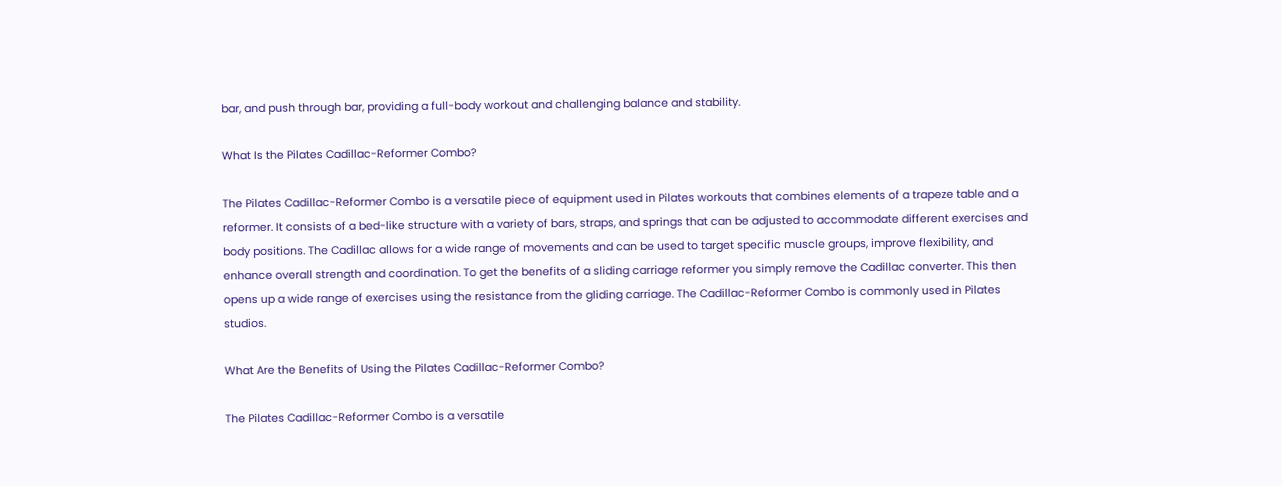bar, and push through bar, providing a full-body workout and challenging balance and stability.

What Is the Pilates Cadillac-Reformer Combo?

The Pilates Cadillac-Reformer Combo is a versatile piece of equipment used in Pilates workouts that combines elements of a trapeze table and a reformer. It consists of a bed-like structure with a variety of bars, straps, and springs that can be adjusted to accommodate different exercises and body positions. The Cadillac allows for a wide range of movements and can be used to target specific muscle groups, improve flexibility, and enhance overall strength and coordination. To get the benefits of a sliding carriage reformer you simply remove the Cadillac converter. This then opens up a wide range of exercises using the resistance from the gliding carriage. The Cadillac-Reformer Combo is commonly used in Pilates studios.

What Are the Benefits of Using the Pilates Cadillac-Reformer Combo?

The Pilates Cadillac-Reformer Combo is a versatile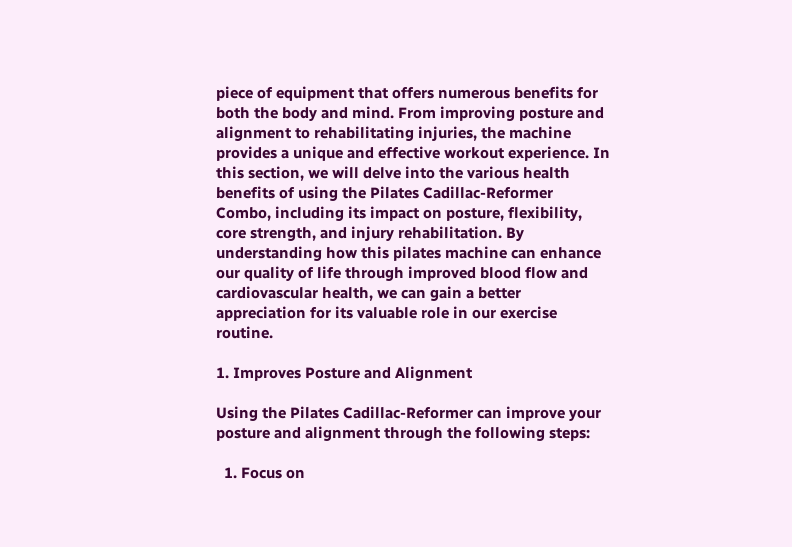piece of equipment that offers numerous benefits for both the body and mind. From improving posture and alignment to rehabilitating injuries, the machine provides a unique and effective workout experience. In this section, we will delve into the various health benefits of using the Pilates Cadillac-Reformer Combo, including its impact on posture, flexibility, core strength, and injury rehabilitation. By understanding how this pilates machine can enhance our quality of life through improved blood flow and cardiovascular health, we can gain a better appreciation for its valuable role in our exercise routine.

1. Improves Posture and Alignment

Using the Pilates Cadillac-Reformer can improve your posture and alignment through the following steps:

  1. Focus on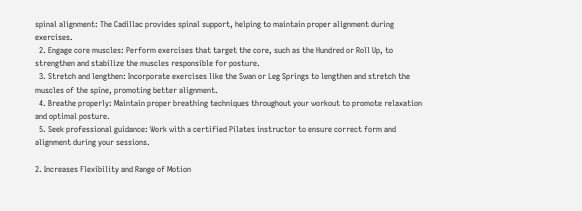spinal alignment: The Cadillac provides spinal support, helping to maintain proper alignment during exercises.
  2. Engage core muscles: Perform exercises that target the core, such as the Hundred or Roll Up, to strengthen and stabilize the muscles responsible for posture.
  3. Stretch and lengthen: Incorporate exercises like the Swan or Leg Springs to lengthen and stretch the muscles of the spine, promoting better alignment.
  4. Breathe properly: Maintain proper breathing techniques throughout your workout to promote relaxation and optimal posture.
  5. Seek professional guidance: Work with a certified Pilates instructor to ensure correct form and alignment during your sessions.

2. Increases Flexibility and Range of Motion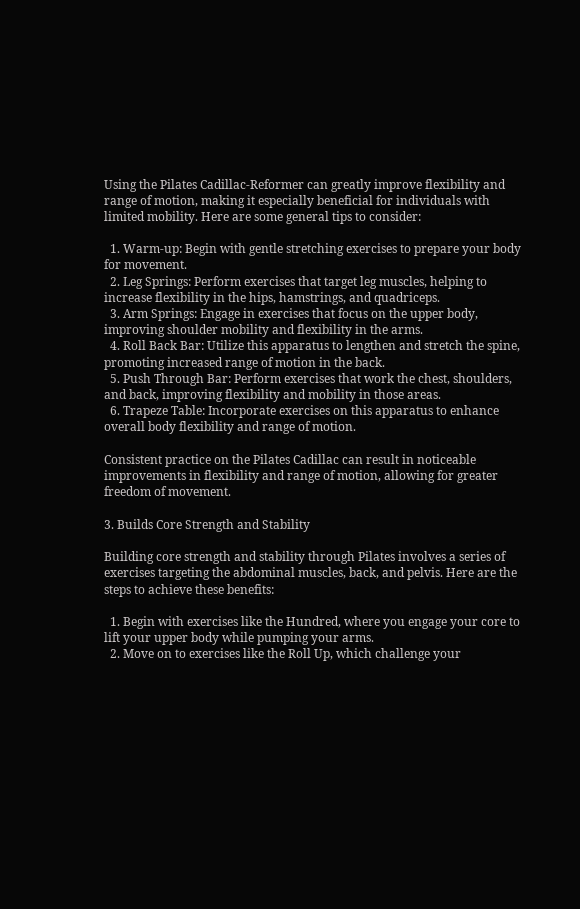Using the Pilates Cadillac-Reformer can greatly improve flexibility and range of motion, making it especially beneficial for individuals with limited mobility. Here are some general tips to consider:

  1. Warm-up: Begin with gentle stretching exercises to prepare your body for movement.
  2. Leg Springs: Perform exercises that target leg muscles, helping to increase flexibility in the hips, hamstrings, and quadriceps.
  3. Arm Springs: Engage in exercises that focus on the upper body, improving shoulder mobility and flexibility in the arms.
  4. Roll Back Bar: Utilize this apparatus to lengthen and stretch the spine, promoting increased range of motion in the back.
  5. Push Through Bar: Perform exercises that work the chest, shoulders, and back, improving flexibility and mobility in those areas.
  6. Trapeze Table: Incorporate exercises on this apparatus to enhance overall body flexibility and range of motion.

Consistent practice on the Pilates Cadillac can result in noticeable improvements in flexibility and range of motion, allowing for greater freedom of movement.

3. Builds Core Strength and Stability

Building core strength and stability through Pilates involves a series of exercises targeting the abdominal muscles, back, and pelvis. Here are the steps to achieve these benefits:

  1. Begin with exercises like the Hundred, where you engage your core to lift your upper body while pumping your arms.
  2. Move on to exercises like the Roll Up, which challenge your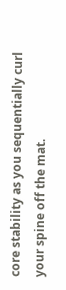core stability as you sequentially curl your spine off the mat.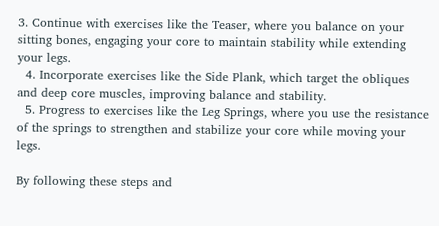3. Continue with exercises like the Teaser, where you balance on your sitting bones, engaging your core to maintain stability while extending your legs.
  4. Incorporate exercises like the Side Plank, which target the obliques and deep core muscles, improving balance and stability.
  5. Progress to exercises like the Leg Springs, where you use the resistance of the springs to strengthen and stabilize your core while moving your legs.

By following these steps and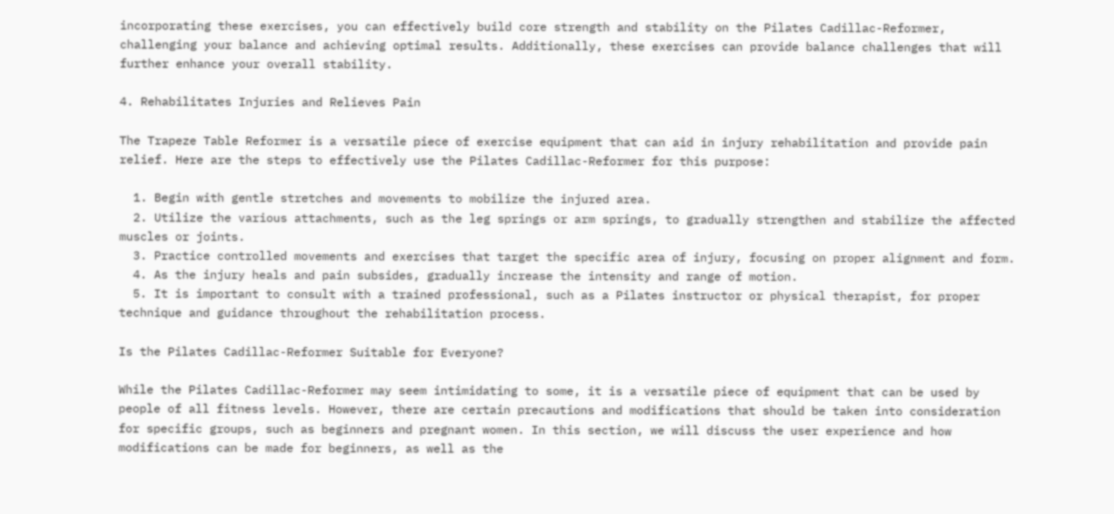incorporating these exercises, you can effectively build core strength and stability on the Pilates Cadillac-Reformer, challenging your balance and achieving optimal results. Additionally, these exercises can provide balance challenges that will further enhance your overall stability.

4. Rehabilitates Injuries and Relieves Pain

The Trapeze Table Reformer is a versatile piece of exercise equipment that can aid in injury rehabilitation and provide pain relief. Here are the steps to effectively use the Pilates Cadillac-Reformer for this purpose:

  1. Begin with gentle stretches and movements to mobilize the injured area.
  2. Utilize the various attachments, such as the leg springs or arm springs, to gradually strengthen and stabilize the affected muscles or joints.
  3. Practice controlled movements and exercises that target the specific area of injury, focusing on proper alignment and form.
  4. As the injury heals and pain subsides, gradually increase the intensity and range of motion.
  5. It is important to consult with a trained professional, such as a Pilates instructor or physical therapist, for proper technique and guidance throughout the rehabilitation process.

Is the Pilates Cadillac-Reformer Suitable for Everyone?

While the Pilates Cadillac-Reformer may seem intimidating to some, it is a versatile piece of equipment that can be used by people of all fitness levels. However, there are certain precautions and modifications that should be taken into consideration for specific groups, such as beginners and pregnant women. In this section, we will discuss the user experience and how modifications can be made for beginners, as well as the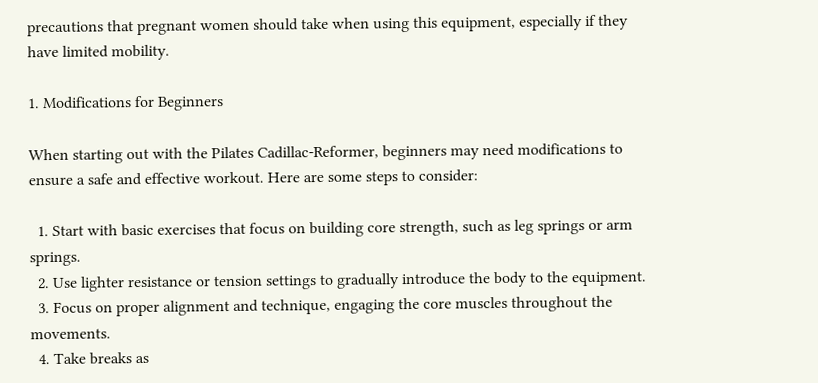precautions that pregnant women should take when using this equipment, especially if they have limited mobility.

1. Modifications for Beginners

When starting out with the Pilates Cadillac-Reformer, beginners may need modifications to ensure a safe and effective workout. Here are some steps to consider:

  1. Start with basic exercises that focus on building core strength, such as leg springs or arm springs.
  2. Use lighter resistance or tension settings to gradually introduce the body to the equipment.
  3. Focus on proper alignment and technique, engaging the core muscles throughout the movements.
  4. Take breaks as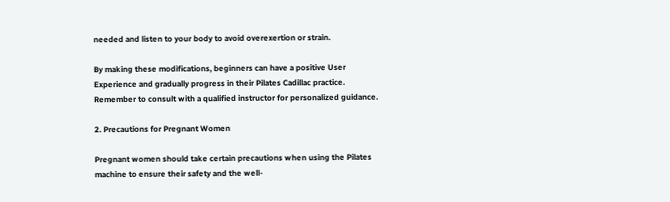needed and listen to your body to avoid overexertion or strain.

By making these modifications, beginners can have a positive User Experience and gradually progress in their Pilates Cadillac practice. Remember to consult with a qualified instructor for personalized guidance.

2. Precautions for Pregnant Women

Pregnant women should take certain precautions when using the Pilates machine to ensure their safety and the well-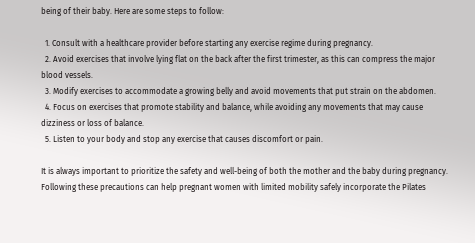being of their baby. Here are some steps to follow:

  1. Consult with a healthcare provider before starting any exercise regime during pregnancy.
  2. Avoid exercises that involve lying flat on the back after the first trimester, as this can compress the major blood vessels.
  3. Modify exercises to accommodate a growing belly and avoid movements that put strain on the abdomen.
  4. Focus on exercises that promote stability and balance, while avoiding any movements that may cause dizziness or loss of balance.
  5. Listen to your body and stop any exercise that causes discomfort or pain.

It is always important to prioritize the safety and well-being of both the mother and the baby during pregnancy. Following these precautions can help pregnant women with limited mobility safely incorporate the Pilates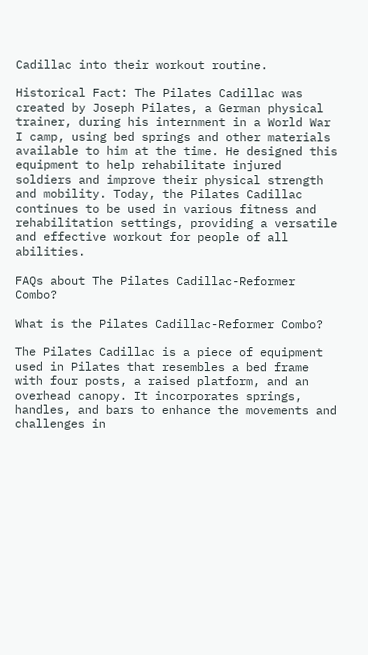Cadillac into their workout routine.

Historical Fact: The Pilates Cadillac was created by Joseph Pilates, a German physical trainer, during his internment in a World War I camp, using bed springs and other materials available to him at the time. He designed this equipment to help rehabilitate injured soldiers and improve their physical strength and mobility. Today, the Pilates Cadillac continues to be used in various fitness and rehabilitation settings, providing a versatile and effective workout for people of all abilities.

FAQs about The Pilates Cadillac-Reformer Combo?

What is the Pilates Cadillac-Reformer Combo?

The Pilates Cadillac is a piece of equipment used in Pilates that resembles a bed frame with four posts, a raised platform, and an overhead canopy. It incorporates springs, handles, and bars to enhance the movements and challenges in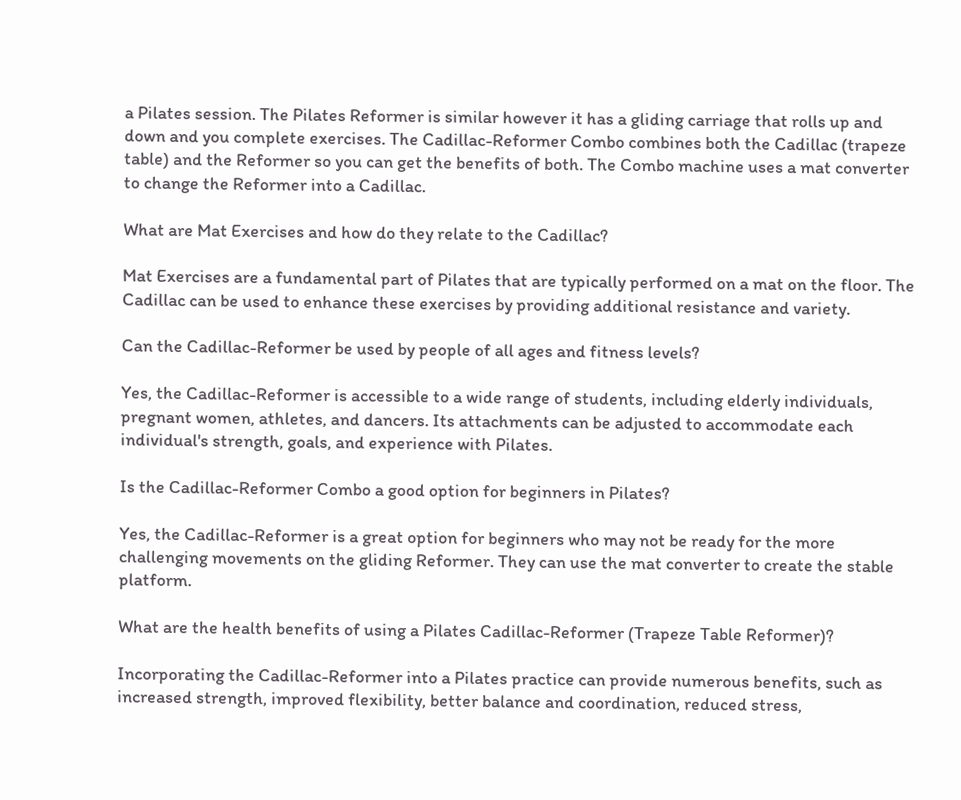a Pilates session. The Pilates Reformer is similar however it has a gliding carriage that rolls up and down and you complete exercises. The Cadillac-Reformer Combo combines both the Cadillac (trapeze table) and the Reformer so you can get the benefits of both. The Combo machine uses a mat converter to change the Reformer into a Cadillac.

What are Mat Exercises and how do they relate to the Cadillac?

Mat Exercises are a fundamental part of Pilates that are typically performed on a mat on the floor. The Cadillac can be used to enhance these exercises by providing additional resistance and variety.

Can the Cadillac-Reformer be used by people of all ages and fitness levels?

Yes, the Cadillac-Reformer is accessible to a wide range of students, including elderly individuals, pregnant women, athletes, and dancers. Its attachments can be adjusted to accommodate each individual's strength, goals, and experience with Pilates.

Is the Cadillac-Reformer Combo a good option for beginners in Pilates?

Yes, the Cadillac-Reformer is a great option for beginners who may not be ready for the more challenging movements on the gliding Reformer. They can use the mat converter to create the stable platform.

What are the health benefits of using a Pilates Cadillac-Reformer (Trapeze Table Reformer)?

Incorporating the Cadillac-Reformer into a Pilates practice can provide numerous benefits, such as increased strength, improved flexibility, better balance and coordination, reduced stress,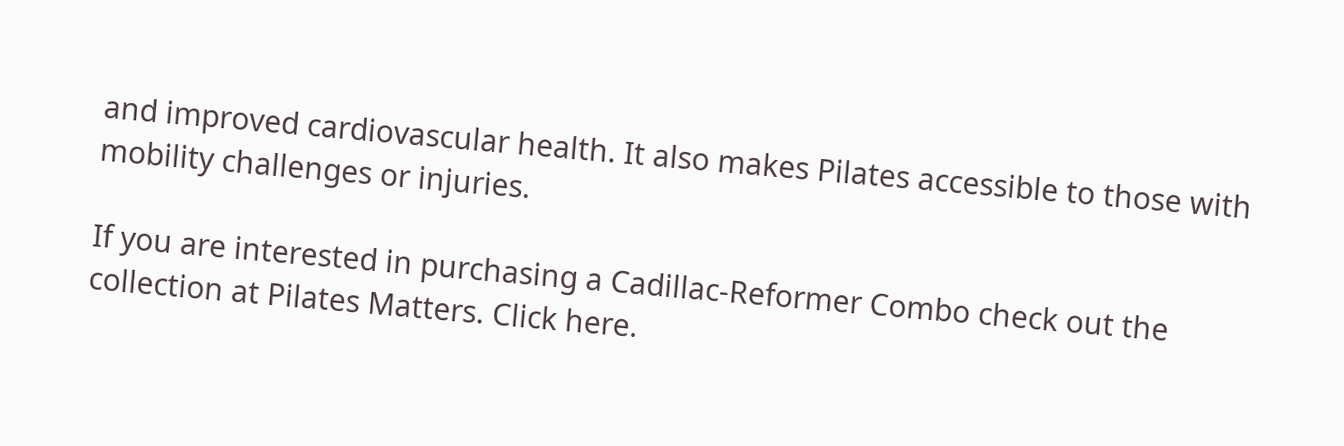and improved cardiovascular health. It also makes Pilates accessible to those with mobility challenges or injuries.

If you are interested in purchasing a Cadillac-Reformer Combo check out the collection at Pilates Matters. Click here.